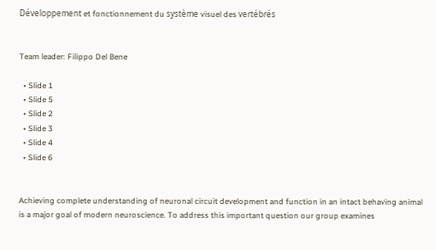Développement et fonctionnement du système visuel des vertébrés


Team leader: Filippo Del Bene

  • Slide 1
  • Slide 5
  • Slide 2
  • Slide 3
  • Slide 4
  • Slide 6


Achieving complete understanding of neuronal circuit development and function in an intact behaving animal is a major goal of modern neuroscience. To address this important question our group examines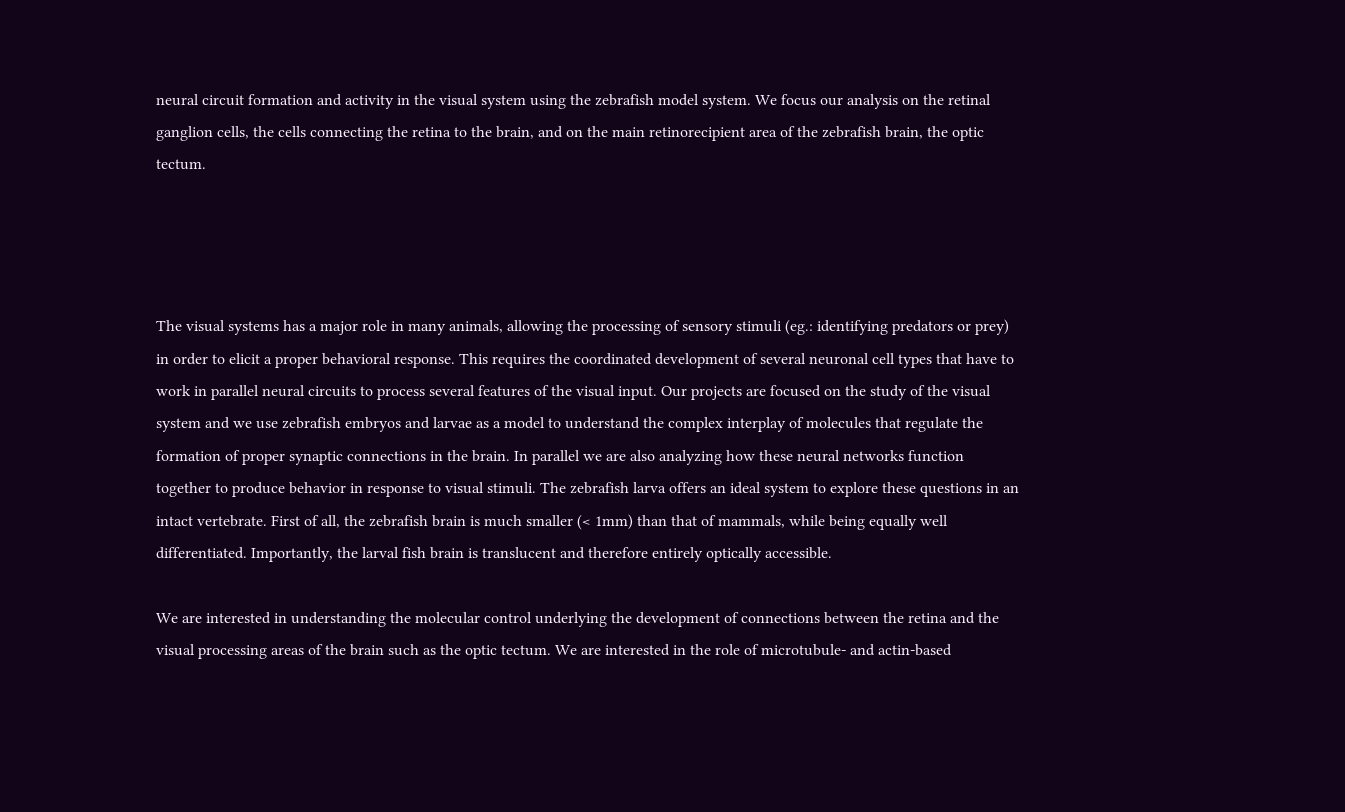neural circuit formation and activity in the visual system using the zebrafish model system. We focus our analysis on the retinal ganglion cells, the cells connecting the retina to the brain, and on the main retinorecipient area of the zebrafish brain, the optic tectum.




The visual systems has a major role in many animals, allowing the processing of sensory stimuli (eg.: identifying predators or prey) in order to elicit a proper behavioral response. This requires the coordinated development of several neuronal cell types that have to work in parallel neural circuits to process several features of the visual input. Our projects are focused on the study of the visual system and we use zebrafish embryos and larvae as a model to understand the complex interplay of molecules that regulate the formation of proper synaptic connections in the brain. In parallel we are also analyzing how these neural networks function together to produce behavior in response to visual stimuli. The zebrafish larva offers an ideal system to explore these questions in an intact vertebrate. First of all, the zebrafish brain is much smaller (< 1mm) than that of mammals, while being equally well differentiated. Importantly, the larval fish brain is translucent and therefore entirely optically accessible.

We are interested in understanding the molecular control underlying the development of connections between the retina and the visual processing areas of the brain such as the optic tectum. We are interested in the role of microtubule- and actin-based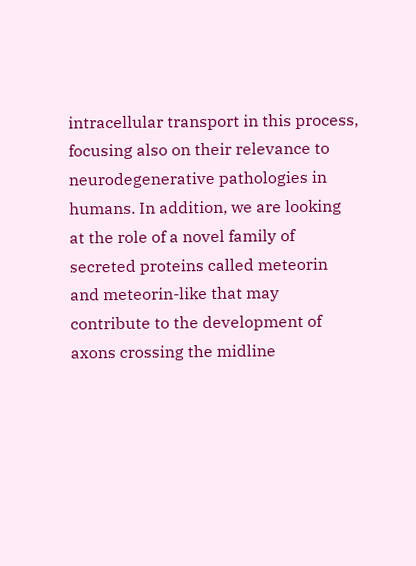intracellular transport in this process, focusing also on their relevance to neurodegenerative pathologies in humans. In addition, we are looking at the role of a novel family of secreted proteins called meteorin and meteorin-like that may contribute to the development of axons crossing the midline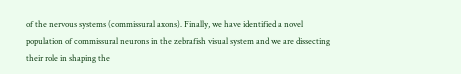of the nervous systems (commissural axons). Finally, we have identified a novel population of commissural neurons in the zebrafish visual system and we are dissecting their role in shaping the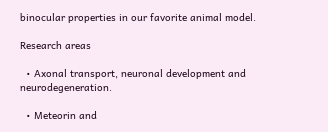binocular properties in our favorite animal model.

Research areas

  • Axonal transport, neuronal development and neurodegeneration.

  • Meteorin and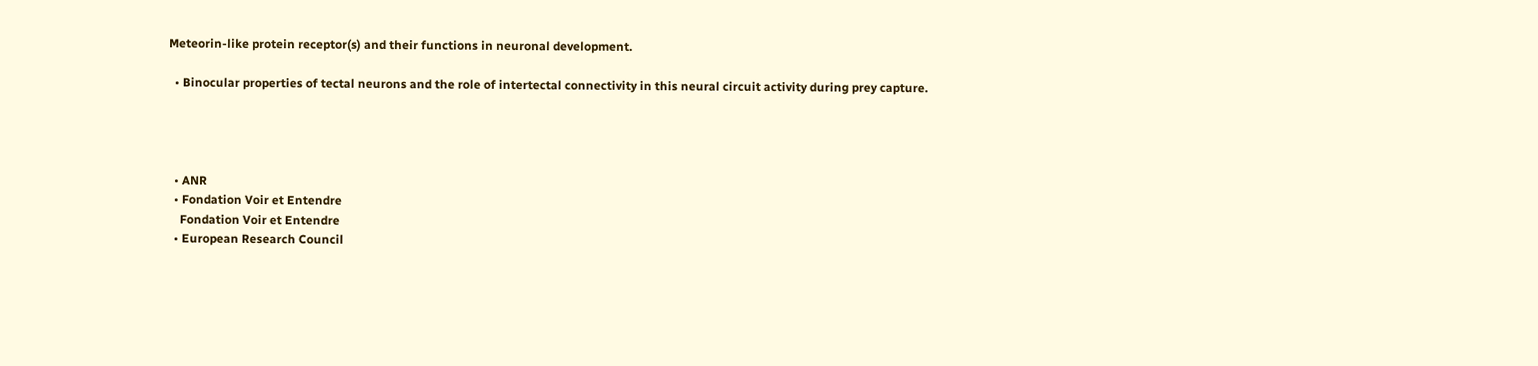Meteorin-like protein receptor(s) and their functions in neuronal development.

  • Binocular properties of tectal neurons and the role of intertectal connectivity in this neural circuit activity during prey capture.




  • ANR
  • Fondation Voir et Entendre
    Fondation Voir et Entendre
  • European Research Council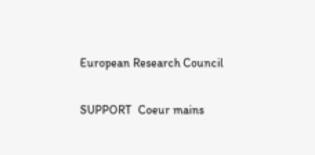European Research Council

SUPPORT  Coeur mains